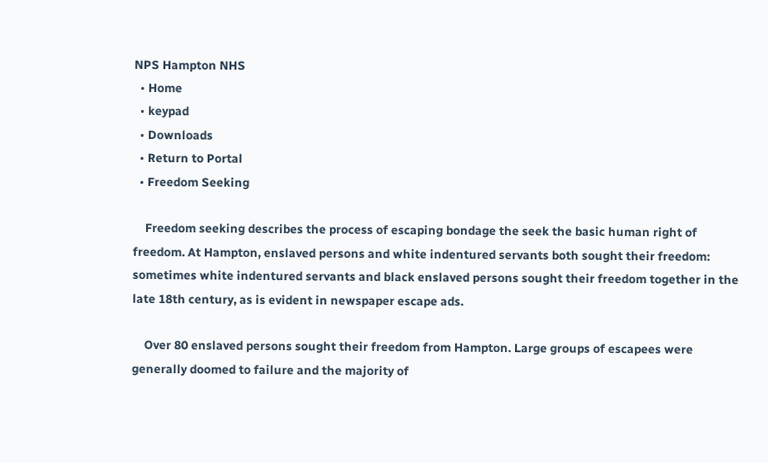NPS Hampton NHS
  • Home
  • keypad
  • Downloads
  • Return to Portal
  • Freedom Seeking

    Freedom seeking describes the process of escaping bondage the seek the basic human right of freedom. At Hampton, enslaved persons and white indentured servants both sought their freedom: sometimes white indentured servants and black enslaved persons sought their freedom together in the late 18th century, as is evident in newspaper escape ads.

    Over 80 enslaved persons sought their freedom from Hampton. Large groups of escapees were generally doomed to failure and the majority of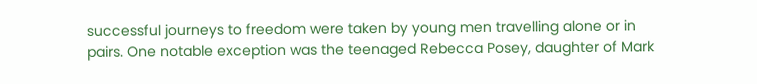successful journeys to freedom were taken by young men travelling alone or in pairs. One notable exception was the teenaged Rebecca Posey, daughter of Mark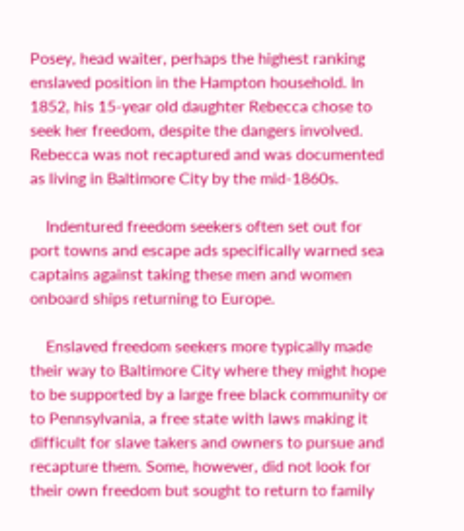Posey, head waiter, perhaps the highest ranking enslaved position in the Hampton household. In 1852, his 15-year old daughter Rebecca chose to seek her freedom, despite the dangers involved. Rebecca was not recaptured and was documented as living in Baltimore City by the mid-1860s.

    Indentured freedom seekers often set out for port towns and escape ads specifically warned sea captains against taking these men and women onboard ships returning to Europe.

    Enslaved freedom seekers more typically made their way to Baltimore City where they might hope to be supported by a large free black community or to Pennsylvania, a free state with laws making it difficult for slave takers and owners to pursue and recapture them. Some, however, did not look for their own freedom but sought to return to family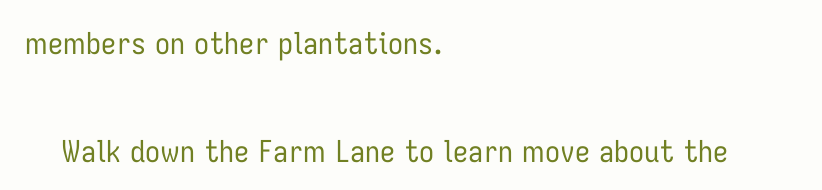members on other plantations.

    Walk down the Farm Lane to learn move about the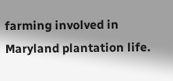farming involved in Maryland plantation life.